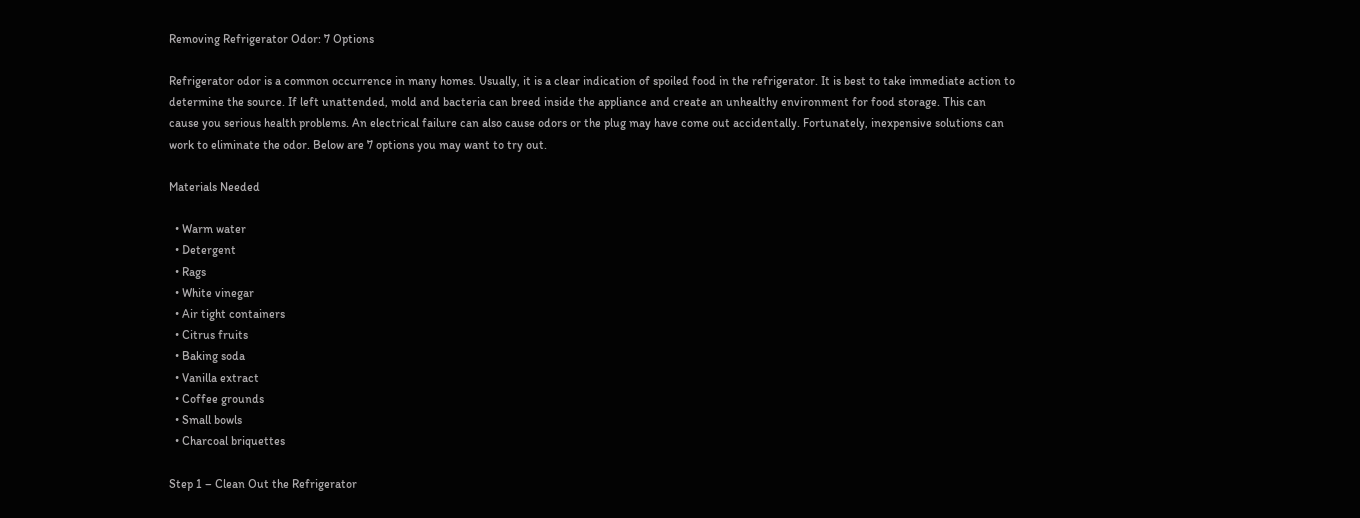Removing Refrigerator Odor: 7 Options

Refrigerator odor is a common occurrence in many homes. Usually, it is a clear indication of spoiled food in the refrigerator. It is best to take immediate action to determine the source. If left unattended, mold and bacteria can breed inside the appliance and create an unhealthy environment for food storage. This can cause you serious health problems. An electrical failure can also cause odors or the plug may have come out accidentally. Fortunately, inexpensive solutions can work to eliminate the odor. Below are 7 options you may want to try out.

Materials Needed

  • Warm water
  • Detergent
  • Rags
  • White vinegar
  • Air tight containers
  • Citrus fruits
  • Baking soda
  • Vanilla extract
  • Coffee grounds
  • Small bowls
  • Charcoal briquettes

Step 1 – Clean Out the Refrigerator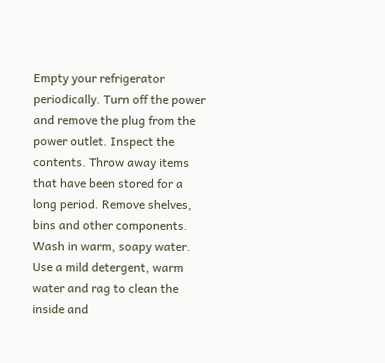Empty your refrigerator periodically. Turn off the power and remove the plug from the power outlet. Inspect the contents. Throw away items that have been stored for a long period. Remove shelves, bins and other components. Wash in warm, soapy water. Use a mild detergent, warm water and rag to clean the inside and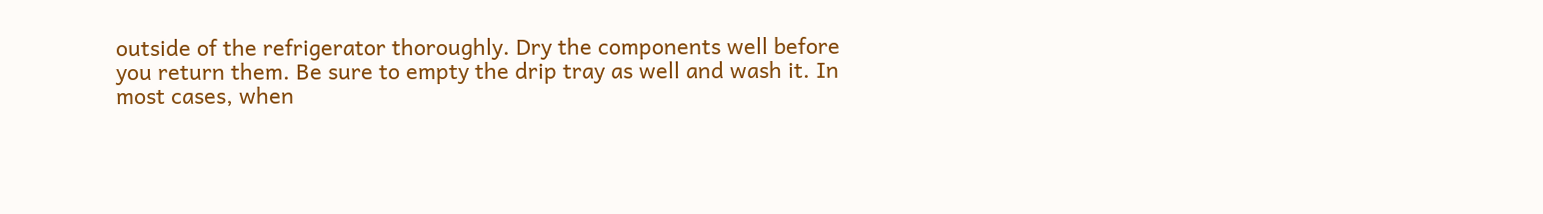outside of the refrigerator thoroughly. Dry the components well before you return them. Be sure to empty the drip tray as well and wash it. In most cases, when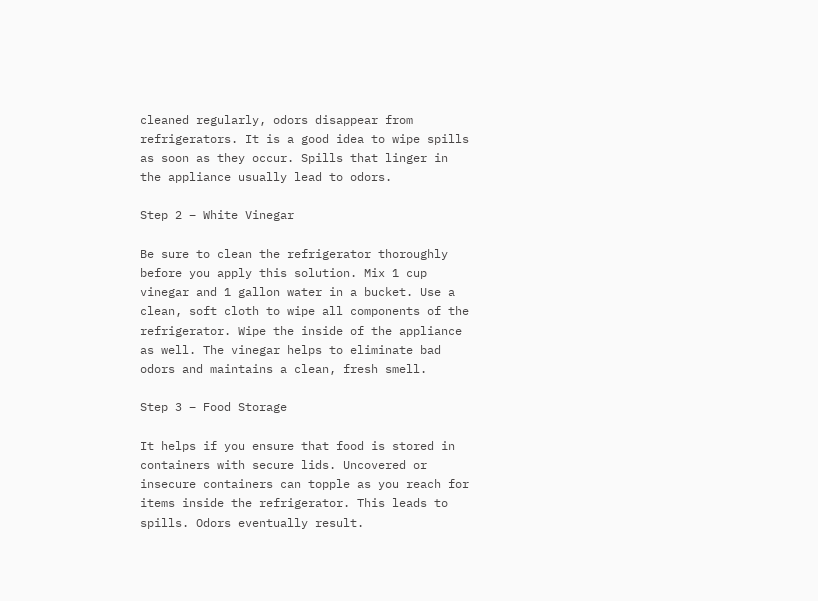cleaned regularly, odors disappear from refrigerators. It is a good idea to wipe spills as soon as they occur. Spills that linger in the appliance usually lead to odors.

Step 2 – White Vinegar

Be sure to clean the refrigerator thoroughly before you apply this solution. Mix 1 cup vinegar and 1 gallon water in a bucket. Use a clean, soft cloth to wipe all components of the refrigerator. Wipe the inside of the appliance as well. The vinegar helps to eliminate bad odors and maintains a clean, fresh smell.

Step 3 – Food Storage

It helps if you ensure that food is stored in containers with secure lids. Uncovered or insecure containers can topple as you reach for items inside the refrigerator. This leads to spills. Odors eventually result.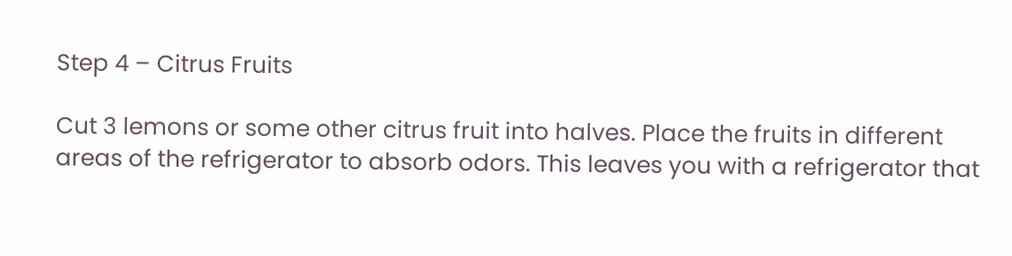Step 4 – Citrus Fruits

Cut 3 lemons or some other citrus fruit into halves. Place the fruits in different areas of the refrigerator to absorb odors. This leaves you with a refrigerator that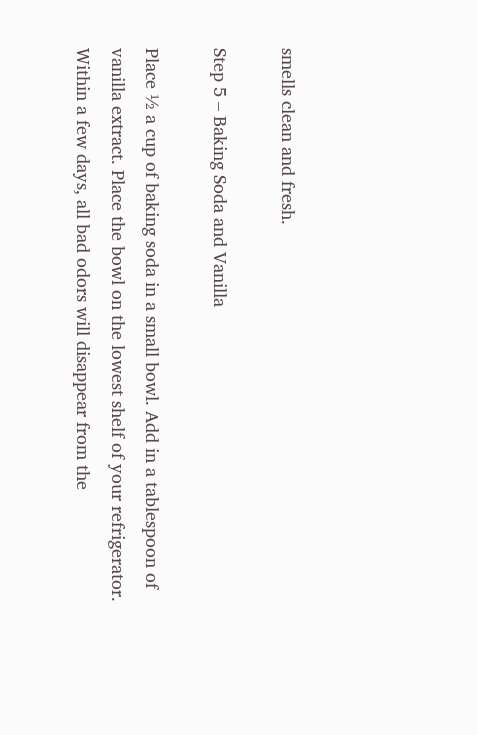smells clean and fresh.

Step 5 – Baking Soda and Vanilla

Place ½ a cup of baking soda in a small bowl. Add in a tablespoon of vanilla extract. Place the bowl on the lowest shelf of your refrigerator. Within a few days, all bad odors will disappear from the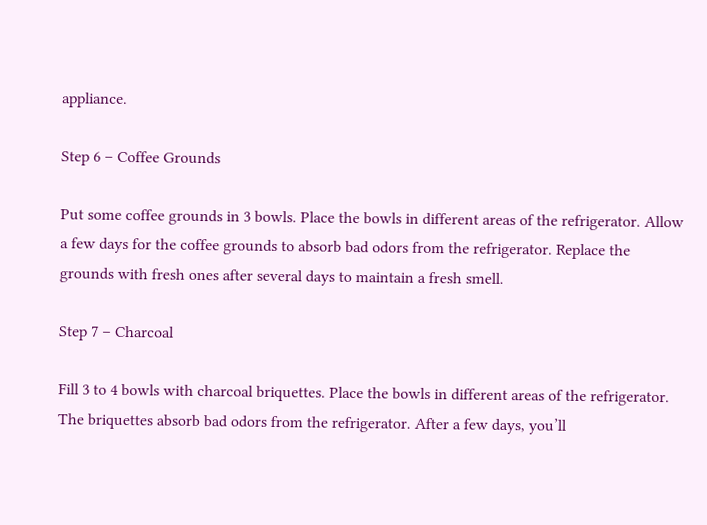appliance.

Step 6 – Coffee Grounds

Put some coffee grounds in 3 bowls. Place the bowls in different areas of the refrigerator. Allow a few days for the coffee grounds to absorb bad odors from the refrigerator. Replace the grounds with fresh ones after several days to maintain a fresh smell.

Step 7 – Charcoal

Fill 3 to 4 bowls with charcoal briquettes. Place the bowls in different areas of the refrigerator. The briquettes absorb bad odors from the refrigerator. After a few days, you’ll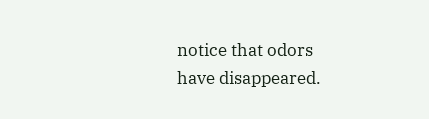notice that odors have disappeared.